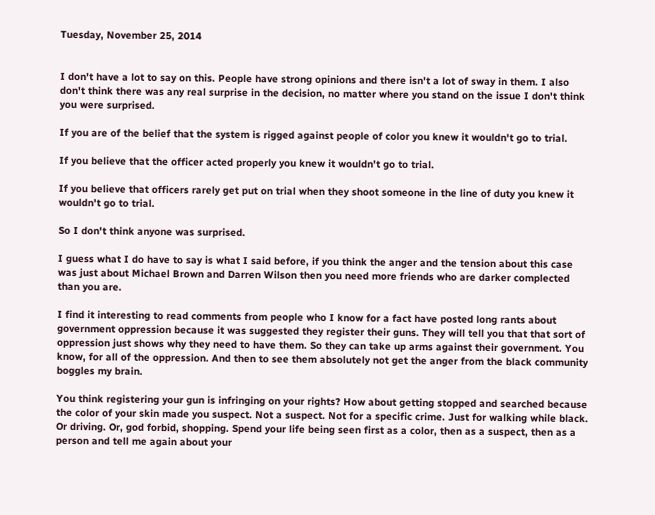Tuesday, November 25, 2014


I don't have a lot to say on this. People have strong opinions and there isn't a lot of sway in them. I also don't think there was any real surprise in the decision, no matter where you stand on the issue I don't think you were surprised.

If you are of the belief that the system is rigged against people of color you knew it wouldn't go to trial.

If you believe that the officer acted properly you knew it wouldn't go to trial.

If you believe that officers rarely get put on trial when they shoot someone in the line of duty you knew it wouldn't go to trial.

So I don't think anyone was surprised.

I guess what I do have to say is what I said before, if you think the anger and the tension about this case was just about Michael Brown and Darren Wilson then you need more friends who are darker complected than you are.

I find it interesting to read comments from people who I know for a fact have posted long rants about government oppression because it was suggested they register their guns. They will tell you that that sort of oppression just shows why they need to have them. So they can take up arms against their government. You know, for all of the oppression. And then to see them absolutely not get the anger from the black community boggles my brain.

You think registering your gun is infringing on your rights? How about getting stopped and searched because the color of your skin made you suspect. Not a suspect. Not for a specific crime. Just for walking while black. Or driving. Or, god forbid, shopping. Spend your life being seen first as a color, then as a suspect, then as a person and tell me again about your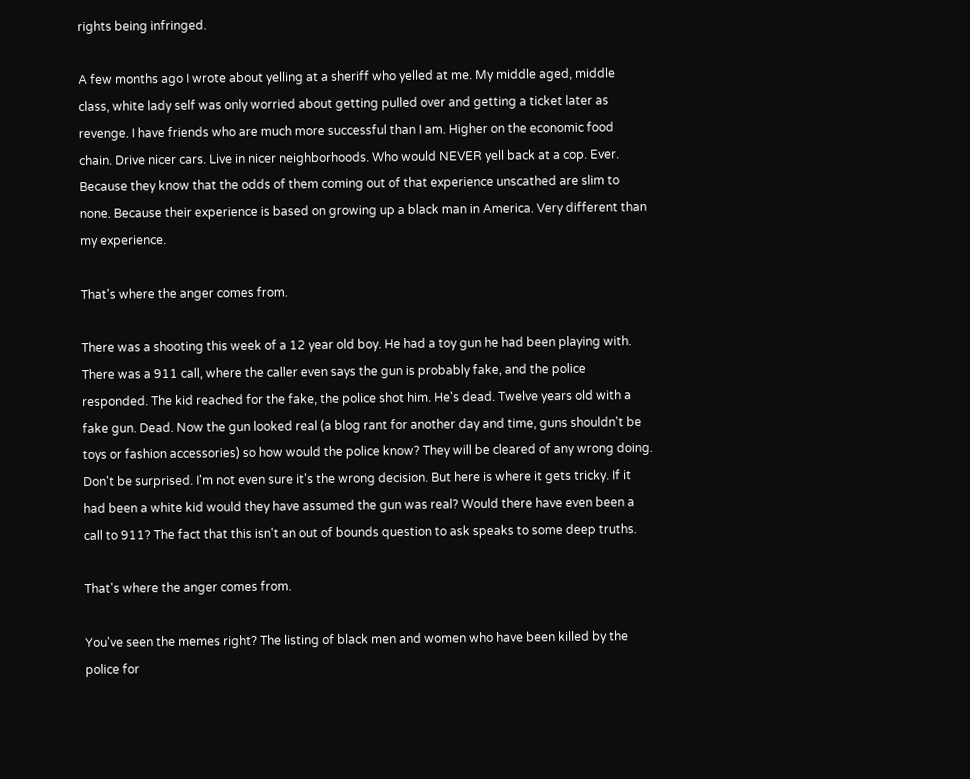rights being infringed.

A few months ago I wrote about yelling at a sheriff who yelled at me. My middle aged, middle class, white lady self was only worried about getting pulled over and getting a ticket later as revenge. I have friends who are much more successful than I am. Higher on the economic food chain. Drive nicer cars. Live in nicer neighborhoods. Who would NEVER yell back at a cop. Ever. Because they know that the odds of them coming out of that experience unscathed are slim to none. Because their experience is based on growing up a black man in America. Very different than my experience.

That's where the anger comes from.

There was a shooting this week of a 12 year old boy. He had a toy gun he had been playing with. There was a 911 call, where the caller even says the gun is probably fake, and the police responded. The kid reached for the fake, the police shot him. He's dead. Twelve years old with a fake gun. Dead. Now the gun looked real (a blog rant for another day and time, guns shouldn't be toys or fashion accessories) so how would the police know? They will be cleared of any wrong doing. Don't be surprised. I'm not even sure it's the wrong decision. But here is where it gets tricky. If it had been a white kid would they have assumed the gun was real? Would there have even been a call to 911? The fact that this isn't an out of bounds question to ask speaks to some deep truths.

That's where the anger comes from.

You've seen the memes right? The listing of black men and women who have been killed by the police for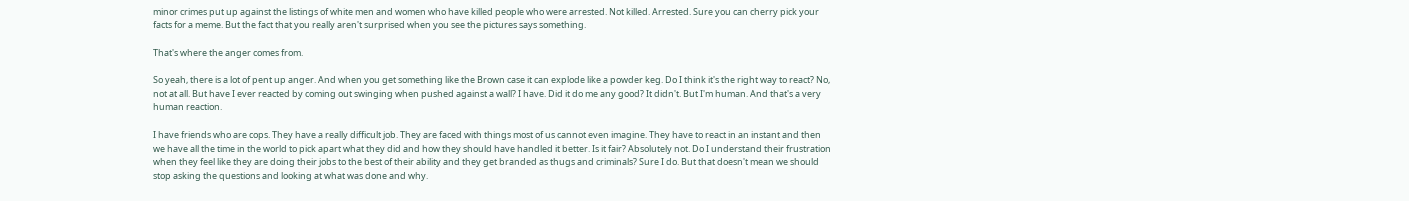minor crimes put up against the listings of white men and women who have killed people who were arrested. Not killed. Arrested. Sure you can cherry pick your facts for a meme. But the fact that you really aren't surprised when you see the pictures says something.

That's where the anger comes from.

So yeah, there is a lot of pent up anger. And when you get something like the Brown case it can explode like a powder keg. Do I think it's the right way to react? No, not at all. But have I ever reacted by coming out swinging when pushed against a wall? I have. Did it do me any good? It didn't. But I'm human. And that's a very human reaction.

I have friends who are cops. They have a really difficult job. They are faced with things most of us cannot even imagine. They have to react in an instant and then we have all the time in the world to pick apart what they did and how they should have handled it better. Is it fair? Absolutely not. Do I understand their frustration when they feel like they are doing their jobs to the best of their ability and they get branded as thugs and criminals? Sure I do. But that doesn't mean we should stop asking the questions and looking at what was done and why.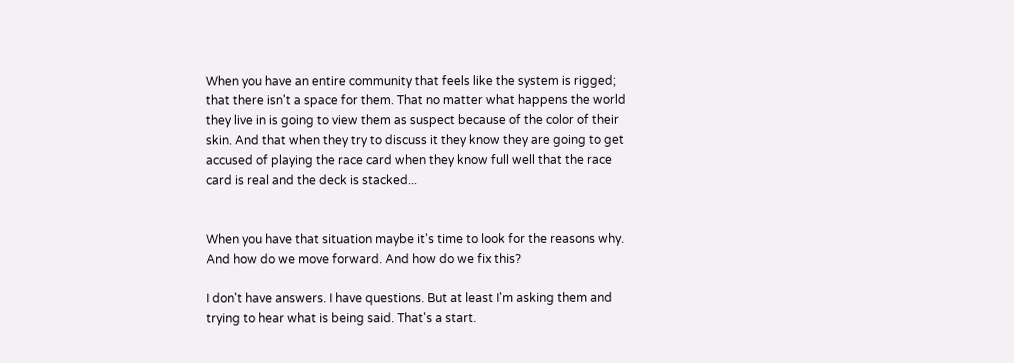When you have an entire community that feels like the system is rigged; that there isn't a space for them. That no matter what happens the world they live in is going to view them as suspect because of the color of their skin. And that when they try to discuss it they know they are going to get accused of playing the race card when they know full well that the race card is real and the deck is stacked...


When you have that situation maybe it's time to look for the reasons why. And how do we move forward. And how do we fix this?

I don't have answers. I have questions. But at least I'm asking them and trying to hear what is being said. That's a start.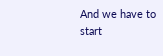And we have to start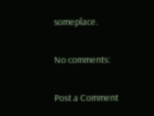someplace.

No comments:

Post a Comment